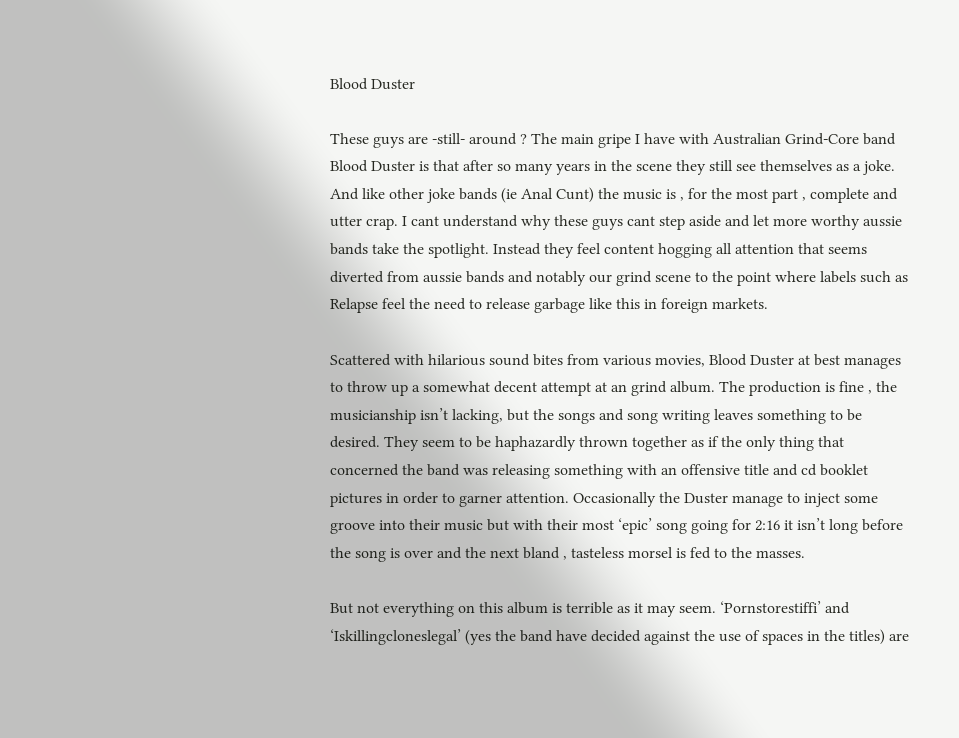Blood Duster

These guys are -still- around ? The main gripe I have with Australian Grind-Core band Blood Duster is that after so many years in the scene they still see themselves as a joke. And like other joke bands (ie Anal Cunt) the music is , for the most part , complete and utter crap. I cant understand why these guys cant step aside and let more worthy aussie bands take the spotlight. Instead they feel content hogging all attention that seems diverted from aussie bands and notably our grind scene to the point where labels such as Relapse feel the need to release garbage like this in foreign markets.

Scattered with hilarious sound bites from various movies, Blood Duster at best manages to throw up a somewhat decent attempt at an grind album. The production is fine , the musicianship isn’t lacking, but the songs and song writing leaves something to be desired. They seem to be haphazardly thrown together as if the only thing that concerned the band was releasing something with an offensive title and cd booklet pictures in order to garner attention. Occasionally the Duster manage to inject some groove into their music but with their most ‘epic’ song going for 2:16 it isn’t long before the song is over and the next bland , tasteless morsel is fed to the masses.

But not everything on this album is terrible as it may seem. ‘Pornstorestiffi’ and ‘Iskillingcloneslegal’ (yes the band have decided against the use of spaces in the titles) are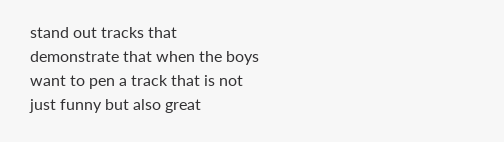stand out tracks that demonstrate that when the boys want to pen a track that is not just funny but also great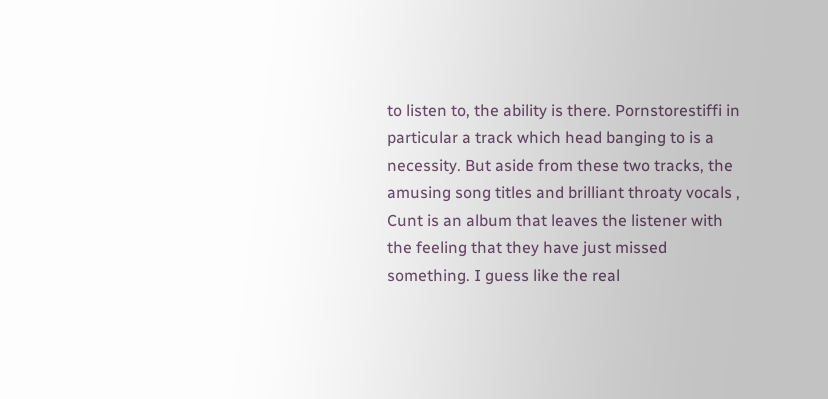to listen to, the ability is there. Pornstorestiffi in particular a track which head banging to is a necessity. But aside from these two tracks, the amusing song titles and brilliant throaty vocals , Cunt is an album that leaves the listener with the feeling that they have just missed something. I guess like the real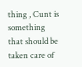thing , Cunt is something that should be taken care of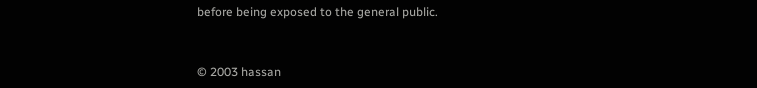before being exposed to the general public.


© 2003 hassan